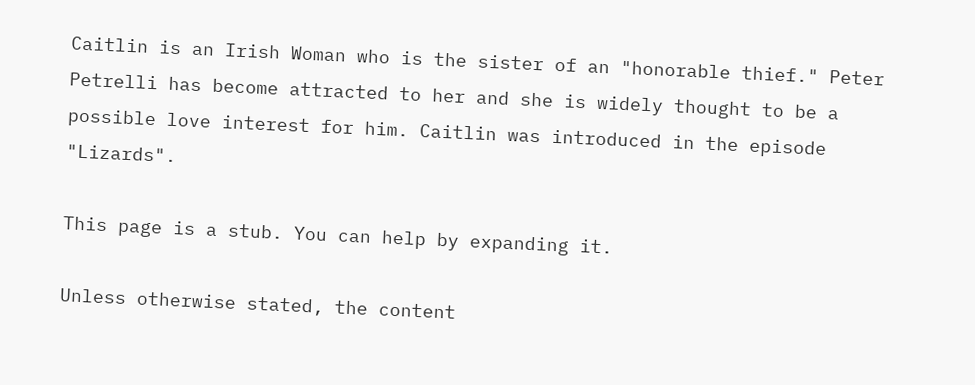Caitlin is an Irish Woman who is the sister of an "honorable thief." Peter Petrelli has become attracted to her and she is widely thought to be a possible love interest for him. Caitlin was introduced in the episode "Lizards".

This page is a stub. You can help by expanding it.

Unless otherwise stated, the content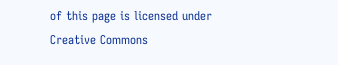of this page is licensed under Creative Commons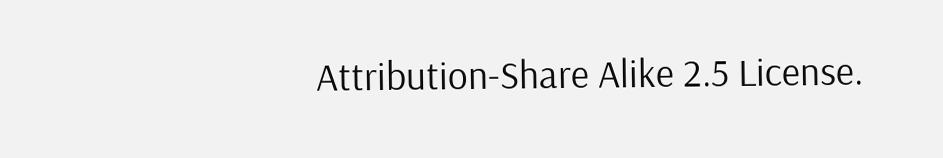Attribution-Share Alike 2.5 License.